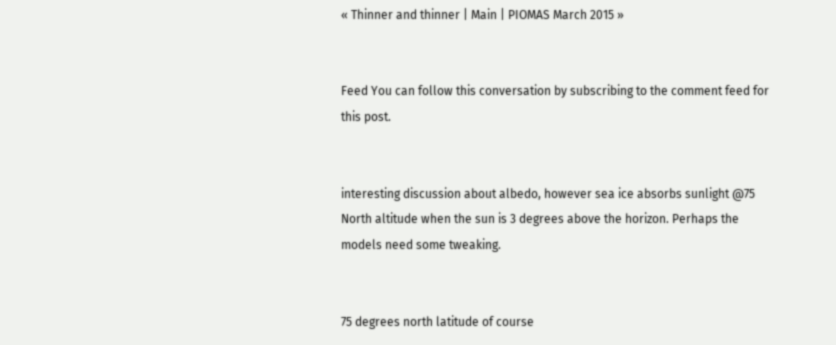« Thinner and thinner | Main | PIOMAS March 2015 »


Feed You can follow this conversation by subscribing to the comment feed for this post.


interesting discussion about albedo, however sea ice absorbs sunlight @75 North altitude when the sun is 3 degrees above the horizon. Perhaps the models need some tweaking.


75 degrees north latitude of course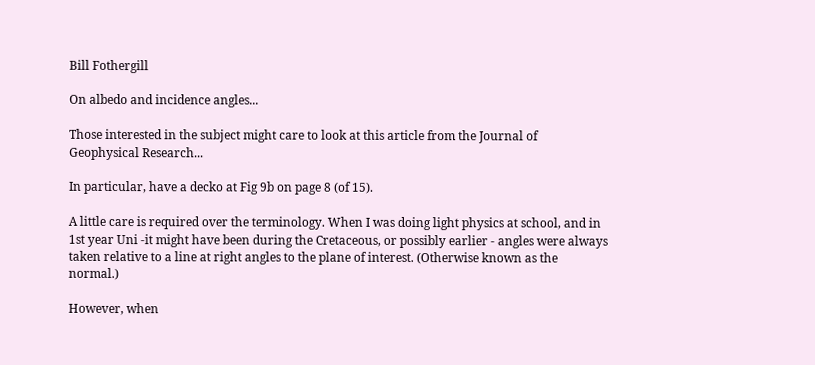Bill Fothergill

On albedo and incidence angles...

Those interested in the subject might care to look at this article from the Journal of Geophysical Research...

In particular, have a decko at Fig 9b on page 8 (of 15).

A little care is required over the terminology. When I was doing light physics at school, and in 1st year Uni -it might have been during the Cretaceous, or possibly earlier - angles were always taken relative to a line at right angles to the plane of interest. (Otherwise known as the normal.)

However, when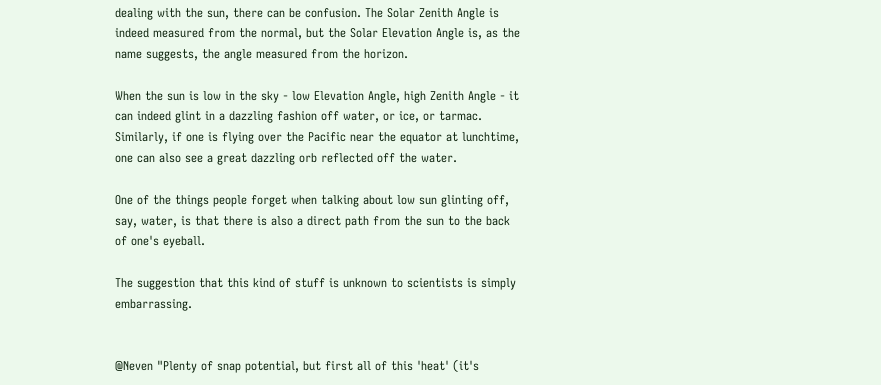dealing with the sun, there can be confusion. The Solar Zenith Angle is indeed measured from the normal, but the Solar Elevation Angle is, as the name suggests, the angle measured from the horizon.

When the sun is low in the sky - low Elevation Angle, high Zenith Angle - it can indeed glint in a dazzling fashion off water, or ice, or tarmac. Similarly, if one is flying over the Pacific near the equator at lunchtime, one can also see a great dazzling orb reflected off the water.

One of the things people forget when talking about low sun glinting off, say, water, is that there is also a direct path from the sun to the back of one's eyeball.

The suggestion that this kind of stuff is unknown to scientists is simply embarrassing.


@Neven "Plenty of snap potential, but first all of this 'heat' (it's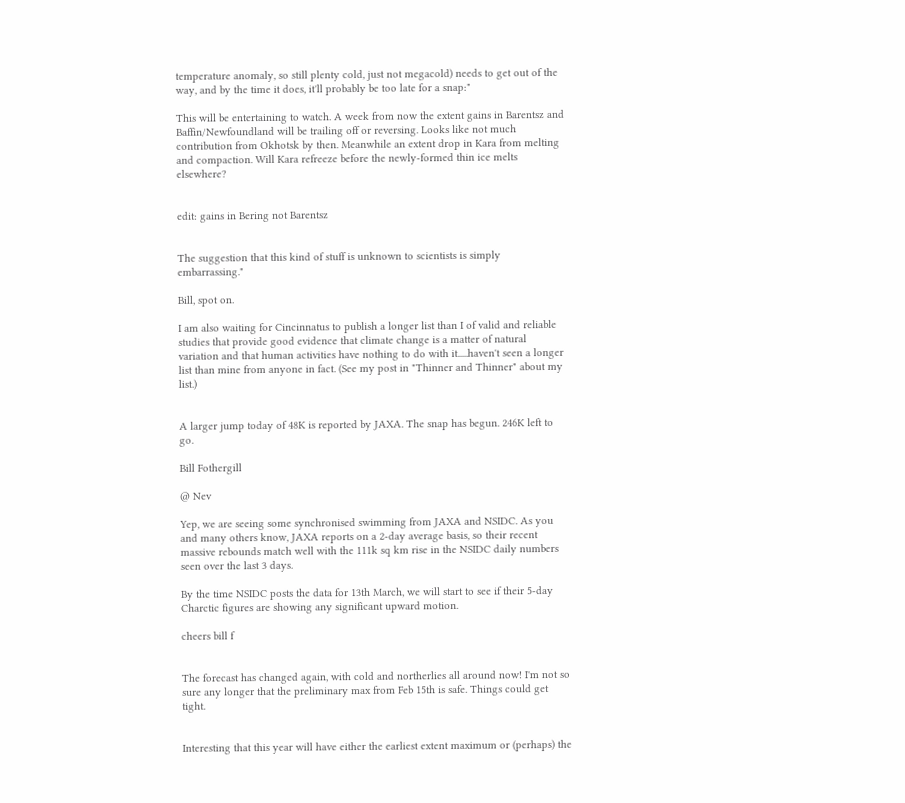temperature anomaly, so still plenty cold, just not megacold) needs to get out of the way, and by the time it does, it'll probably be too late for a snap:"

This will be entertaining to watch. A week from now the extent gains in Barentsz and Baffin/Newfoundland will be trailing off or reversing. Looks like not much contribution from Okhotsk by then. Meanwhile an extent drop in Kara from melting and compaction. Will Kara refreeze before the newly-formed thin ice melts elsewhere?


edit: gains in Bering not Barentsz


The suggestion that this kind of stuff is unknown to scientists is simply embarrassing."

Bill, spot on.

I am also waiting for Cincinnatus to publish a longer list than I of valid and reliable studies that provide good evidence that climate change is a matter of natural variation and that human activities have nothing to do with it.....haven't seen a longer list than mine from anyone in fact. (See my post in "Thinner and Thinner" about my list.)


A larger jump today of 48K is reported by JAXA. The snap has begun. 246K left to go.

Bill Fothergill

@ Nev

Yep, we are seeing some synchronised swimming from JAXA and NSIDC. As you and many others know, JAXA reports on a 2-day average basis, so their recent massive rebounds match well with the 111k sq km rise in the NSIDC daily numbers seen over the last 3 days.

By the time NSIDC posts the data for 13th March, we will start to see if their 5-day Charctic figures are showing any significant upward motion.

cheers bill f


The forecast has changed again, with cold and northerlies all around now! I'm not so sure any longer that the preliminary max from Feb 15th is safe. Things could get tight.


Interesting that this year will have either the earliest extent maximum or (perhaps) the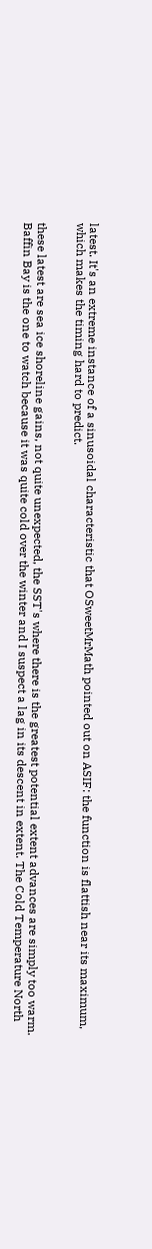latest. It's an extreme instance of a sinusoidal characteristic that OSweetMrMath pointed out on ASIF: the function is flattish near its maximum, which makes the timing hard to predict.


these latest are sea ice shoreline gains, not quite unexpected, the SST's where there is the greatest potential extent advances are simply too warm. Baffin Bay is the one to watch because it was quite cold over the winter and I suspect a lag in its descent in extent. The Cold Temperature North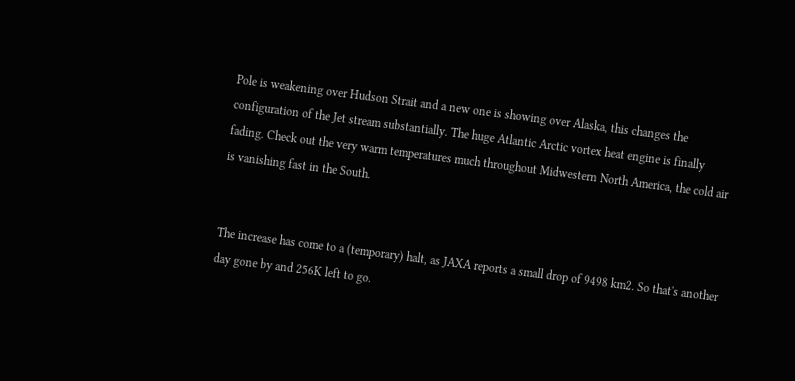Pole is weakening over Hudson Strait and a new one is showing over Alaska, this changes the configuration of the Jet stream substantially. The huge Atlantic Arctic vortex heat engine is finally fading. Check out the very warm temperatures much throughout Midwestern North America, the cold air is vanishing fast in the South.


The increase has come to a (temporary) halt, as JAXA reports a small drop of 9498 km2. So that's another day gone by and 256K left to go.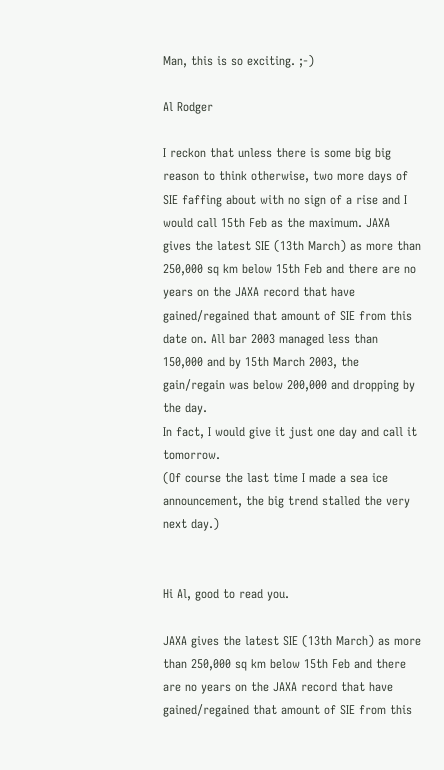Man, this is so exciting. ;-)

Al Rodger

I reckon that unless there is some big big reason to think otherwise, two more days of SIE faffing about with no sign of a rise and I would call 15th Feb as the maximum. JAXA gives the latest SIE (13th March) as more than 250,000 sq km below 15th Feb and there are no years on the JAXA record that have gained/regained that amount of SIE from this date on. All bar 2003 managed less than 150,000 and by 15th March 2003, the gain/regain was below 200,000 and dropping by the day.
In fact, I would give it just one day and call it tomorrow.
(Of course the last time I made a sea ice announcement, the big trend stalled the very next day.)


Hi Al, good to read you.

JAXA gives the latest SIE (13th March) as more than 250,000 sq km below 15th Feb and there are no years on the JAXA record that have gained/regained that amount of SIE from this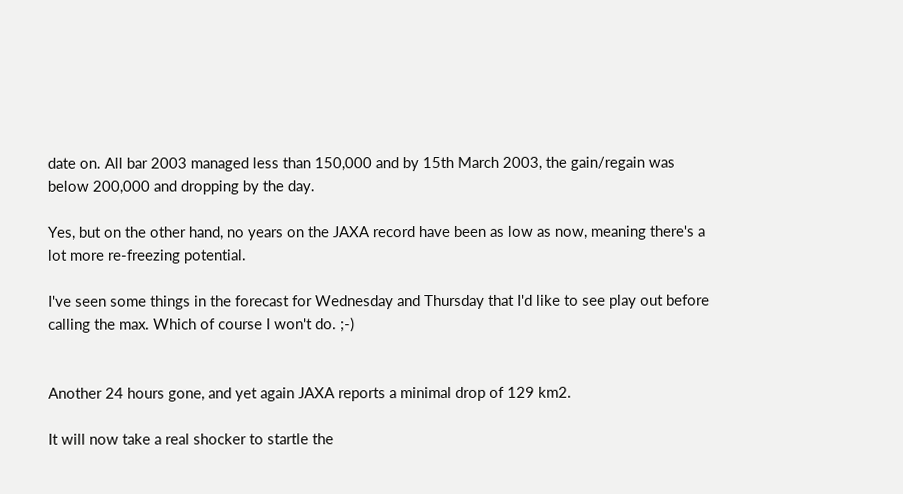date on. All bar 2003 managed less than 150,000 and by 15th March 2003, the gain/regain was below 200,000 and dropping by the day.

Yes, but on the other hand, no years on the JAXA record have been as low as now, meaning there's a lot more re-freezing potential.

I've seen some things in the forecast for Wednesday and Thursday that I'd like to see play out before calling the max. Which of course I won't do. ;-)


Another 24 hours gone, and yet again JAXA reports a minimal drop of 129 km2.

It will now take a real shocker to startle the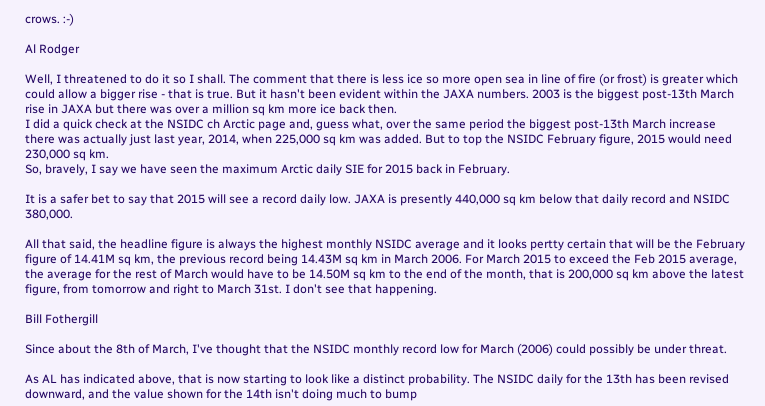crows. :-)

Al Rodger

Well, I threatened to do it so I shall. The comment that there is less ice so more open sea in line of fire (or frost) is greater which could allow a bigger rise - that is true. But it hasn't been evident within the JAXA numbers. 2003 is the biggest post-13th March rise in JAXA but there was over a million sq km more ice back then.
I did a quick check at the NSIDC ch Arctic page and, guess what, over the same period the biggest post-13th March increase there was actually just last year, 2014, when 225,000 sq km was added. But to top the NSIDC February figure, 2015 would need 230,000 sq km.
So, bravely, I say we have seen the maximum Arctic daily SIE for 2015 back in February.

It is a safer bet to say that 2015 will see a record daily low. JAXA is presently 440,000 sq km below that daily record and NSIDC 380,000.

All that said, the headline figure is always the highest monthly NSIDC average and it looks pertty certain that will be the February figure of 14.41M sq km, the previous record being 14.43M sq km in March 2006. For March 2015 to exceed the Feb 2015 average, the average for the rest of March would have to be 14.50M sq km to the end of the month, that is 200,000 sq km above the latest figure, from tomorrow and right to March 31st. I don't see that happening.

Bill Fothergill

Since about the 8th of March, I've thought that the NSIDC monthly record low for March (2006) could possibly be under threat.

As AL has indicated above, that is now starting to look like a distinct probability. The NSIDC daily for the 13th has been revised downward, and the value shown for the 14th isn't doing much to bump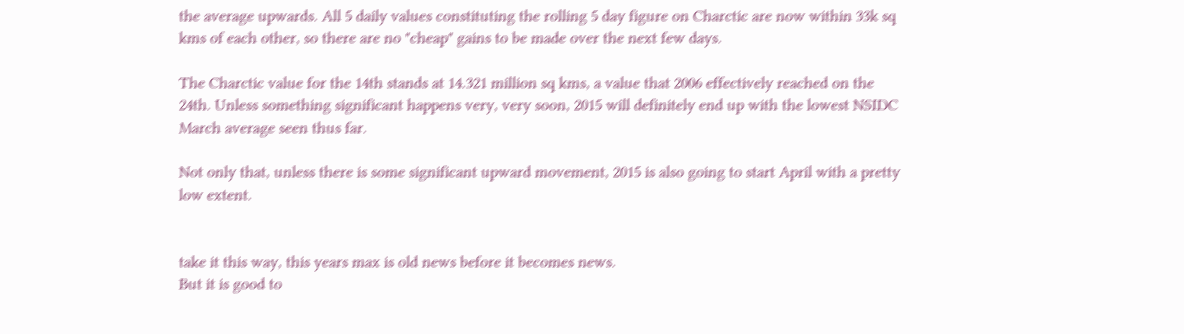the average upwards. All 5 daily values constituting the rolling 5 day figure on Charctic are now within 33k sq kms of each other, so there are no "cheap" gains to be made over the next few days.

The Charctic value for the 14th stands at 14.321 million sq kms, a value that 2006 effectively reached on the 24th. Unless something significant happens very, very soon, 2015 will definitely end up with the lowest NSIDC March average seen thus far.

Not only that, unless there is some significant upward movement, 2015 is also going to start April with a pretty low extent.


take it this way, this years max is old news before it becomes news.
But it is good to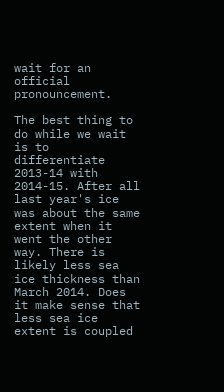wait for an official pronouncement.

The best thing to do while we wait is to differentiate 2013-14 with 2014-15. After all last year's ice was about the same extent when it went the other way. There is likely less sea ice thickness than March 2014. Does it make sense that less sea ice extent is coupled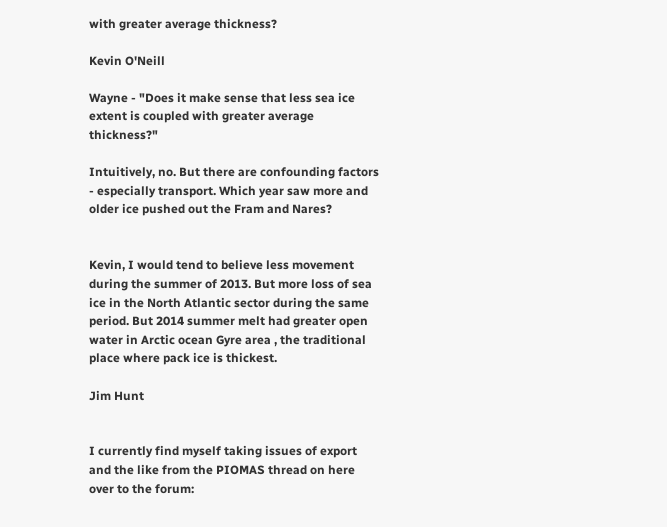with greater average thickness?

Kevin O'Neill

Wayne - "Does it make sense that less sea ice extent is coupled with greater average thickness?"

Intuitively, no. But there are confounding factors - especially transport. Which year saw more and older ice pushed out the Fram and Nares?


Kevin, I would tend to believe less movement during the summer of 2013. But more loss of sea ice in the North Atlantic sector during the same period. But 2014 summer melt had greater open water in Arctic ocean Gyre area , the traditional place where pack ice is thickest.

Jim Hunt


I currently find myself taking issues of export and the like from the PIOMAS thread on here over to the forum: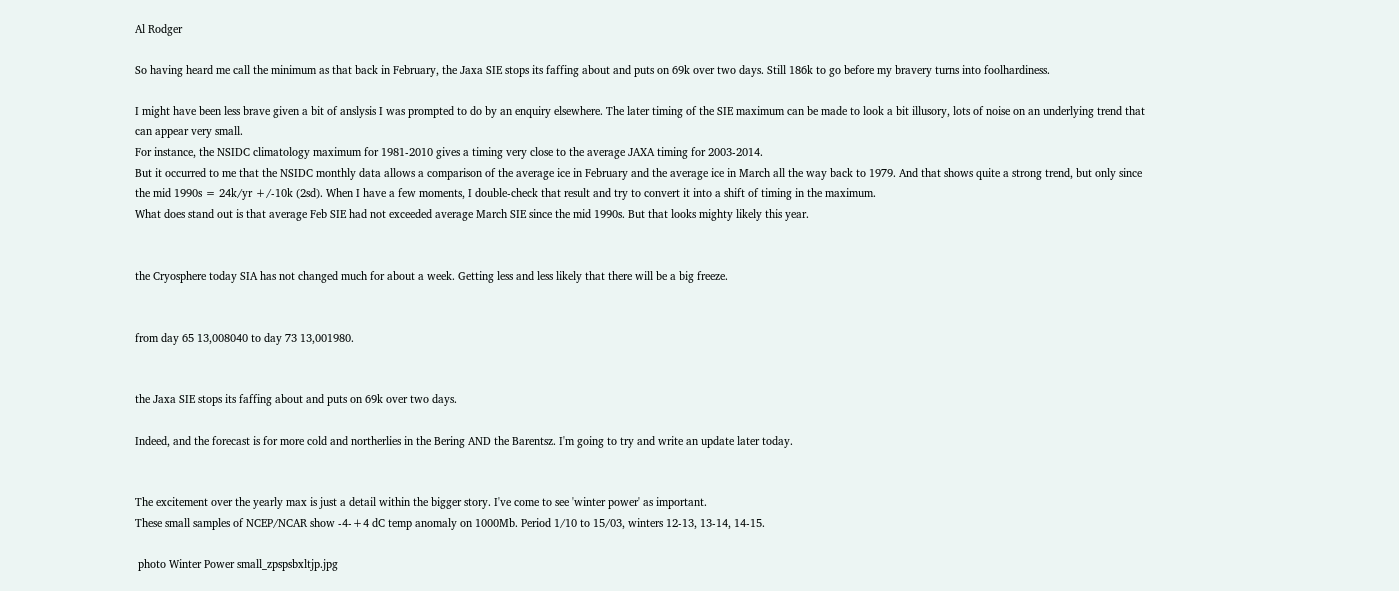Al Rodger

So having heard me call the minimum as that back in February, the Jaxa SIE stops its faffing about and puts on 69k over two days. Still 186k to go before my bravery turns into foolhardiness.

I might have been less brave given a bit of anslysis I was prompted to do by an enquiry elsewhere. The later timing of the SIE maximum can be made to look a bit illusory, lots of noise on an underlying trend that can appear very small.
For instance, the NSIDC climatology maximum for 1981-2010 gives a timing very close to the average JAXA timing for 2003-2014.
But it occurred to me that the NSIDC monthly data allows a comparison of the average ice in February and the average ice in March all the way back to 1979. And that shows quite a strong trend, but only since the mid 1990s = 24k/yr +/-10k (2sd). When I have a few moments, I double-check that result and try to convert it into a shift of timing in the maximum.
What does stand out is that average Feb SIE had not exceeded average March SIE since the mid 1990s. But that looks mighty likely this year.


the Cryosphere today SIA has not changed much for about a week. Getting less and less likely that there will be a big freeze.


from day 65 13,008040 to day 73 13,001980.


the Jaxa SIE stops its faffing about and puts on 69k over two days.

Indeed, and the forecast is for more cold and northerlies in the Bering AND the Barentsz. I'm going to try and write an update later today.


The excitement over the yearly max is just a detail within the bigger story. I've come to see 'winter power' as important.
These small samples of NCEP/NCAR show -4-+4 dC temp anomaly on 1000Mb. Period 1/10 to 15/03, winters 12-13, 13-14, 14-15.

 photo Winter Power small_zpspsbxltjp.jpg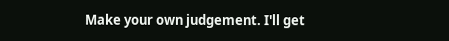Make your own judgement. I'll get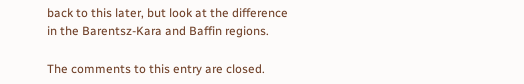back to this later, but look at the difference in the Barentsz-Kara and Baffin regions.

The comments to this entry are closed.